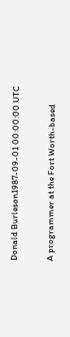Donald Burleson1987-09-01 00:00:00 UTC

A programmer at the Fort Worth-based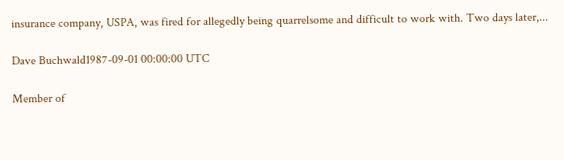insurance company, USPA, was fired for allegedly being quarrelsome and difficult to work with. Two days later,...

Dave Buchwald1987-09-01 00:00:00 UTC

Member of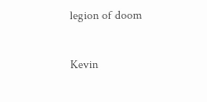legion of doom

Kevin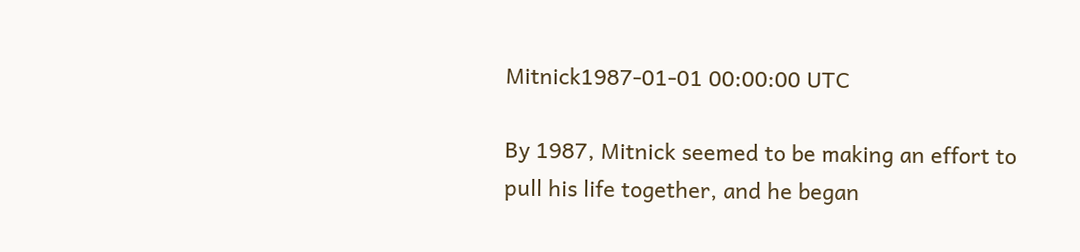Mitnick1987-01-01 00:00:00 UTC

By 1987, Mitnick seemed to be making an effort to pull his life together, and he began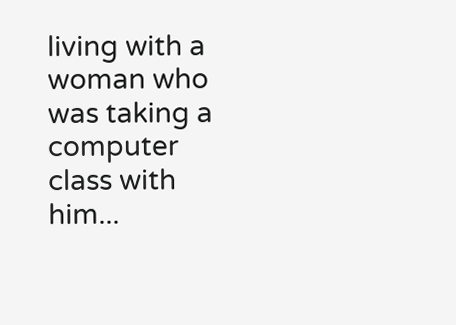living with a woman who was taking a computer class with him...